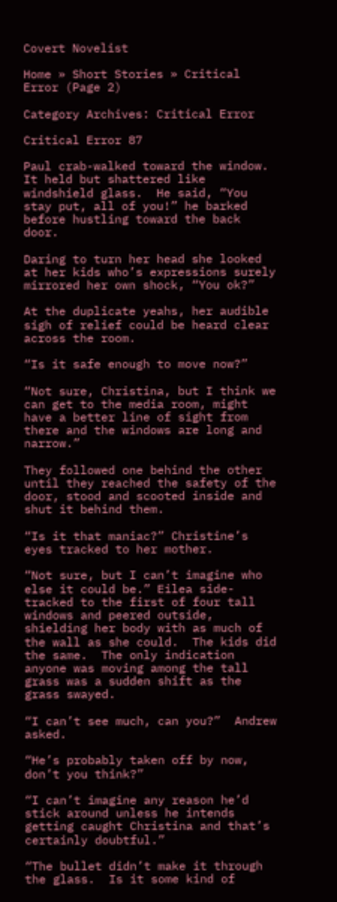Covert Novelist

Home » Short Stories » Critical Error (Page 2)

Category Archives: Critical Error

Critical Error 87

Paul crab-walked toward the window.  It held but shattered like windshield glass.  He said, “You stay put, all of you!” he barked before hustling toward the back door.

Daring to turn her head she looked at her kids who’s expressions surely mirrored her own shock, “You ok?”

At the duplicate yeahs, her audible sigh of relief could be heard clear across the room.

“Is it safe enough to move now?”

“Not sure, Christina, but I think we can get to the media room, might have a better line of sight from there and the windows are long and narrow.”

They followed one behind the other until they reached the safety of the door, stood and scooted inside and shut it behind them.

“Is it that maniac?” Christine’s eyes tracked to her mother.

“Not sure, but I can’t imagine who else it could be.” Eilea side-tracked to the first of four tall windows and peered outside, shielding her body with as much of the wall as she could.  The kids did the same.  The only indication anyone was moving among the tall grass was a sudden shift as the grass swayed.

“I can’t see much, can you?”  Andrew asked.

“He’s probably taken off by now, don’t you think?”

“I can’t imagine any reason he’d stick around unless he intends getting caught Christina and that’s certainly doubtful.”

“The bullet didn’t make it through the glass.  Is it some kind of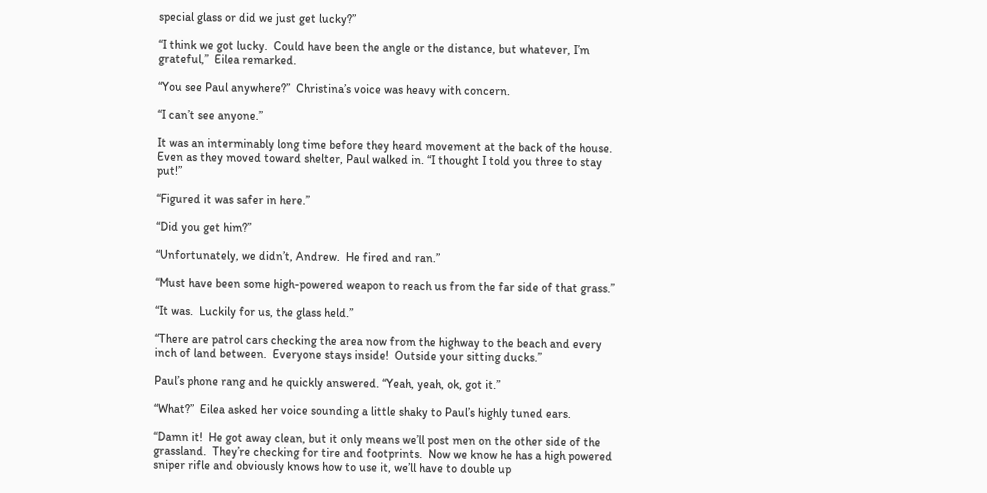special glass or did we just get lucky?”

“I think we got lucky.  Could have been the angle or the distance, but whatever, I’m grateful,”  Eilea remarked.

“You see Paul anywhere?”  Christina’s voice was heavy with concern.

“I can’t see anyone.”

It was an interminably long time before they heard movement at the back of the house.  Even as they moved toward shelter, Paul walked in. “I thought I told you three to stay put!”

“Figured it was safer in here.”

“Did you get him?”

“Unfortunately, we didn’t, Andrew.  He fired and ran.”

“Must have been some high-powered weapon to reach us from the far side of that grass.”

“It was.  Luckily for us, the glass held.”

“There are patrol cars checking the area now from the highway to the beach and every inch of land between.  Everyone stays inside!  Outside your sitting ducks.”

Paul’s phone rang and he quickly answered. “Yeah, yeah, ok, got it.”

“What?”  Eilea asked her voice sounding a little shaky to Paul’s highly tuned ears.

“Damn it!  He got away clean, but it only means we’ll post men on the other side of the grassland.  They’re checking for tire and footprints.  Now we know he has a high powered sniper rifle and obviously knows how to use it, we’ll have to double up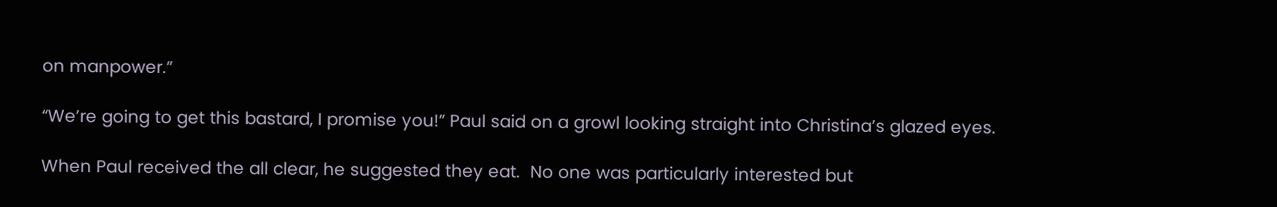on manpower.”

“We’re going to get this bastard, I promise you!” Paul said on a growl looking straight into Christina’s glazed eyes.

When Paul received the all clear, he suggested they eat.  No one was particularly interested but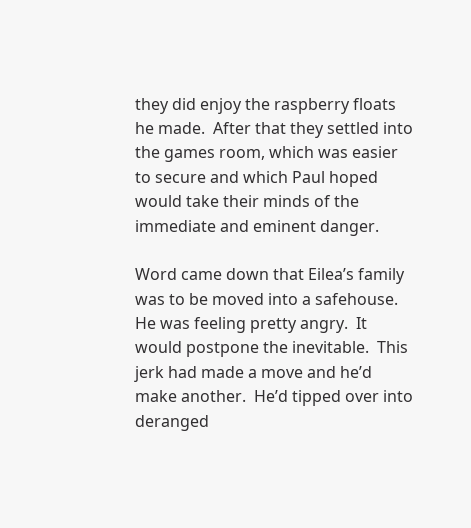they did enjoy the raspberry floats he made.  After that they settled into the games room, which was easier to secure and which Paul hoped would take their minds of the immediate and eminent danger.

Word came down that Eilea’s family was to be moved into a safehouse.  He was feeling pretty angry.  It would postpone the inevitable.  This jerk had made a move and he’d make another.  He’d tipped over into deranged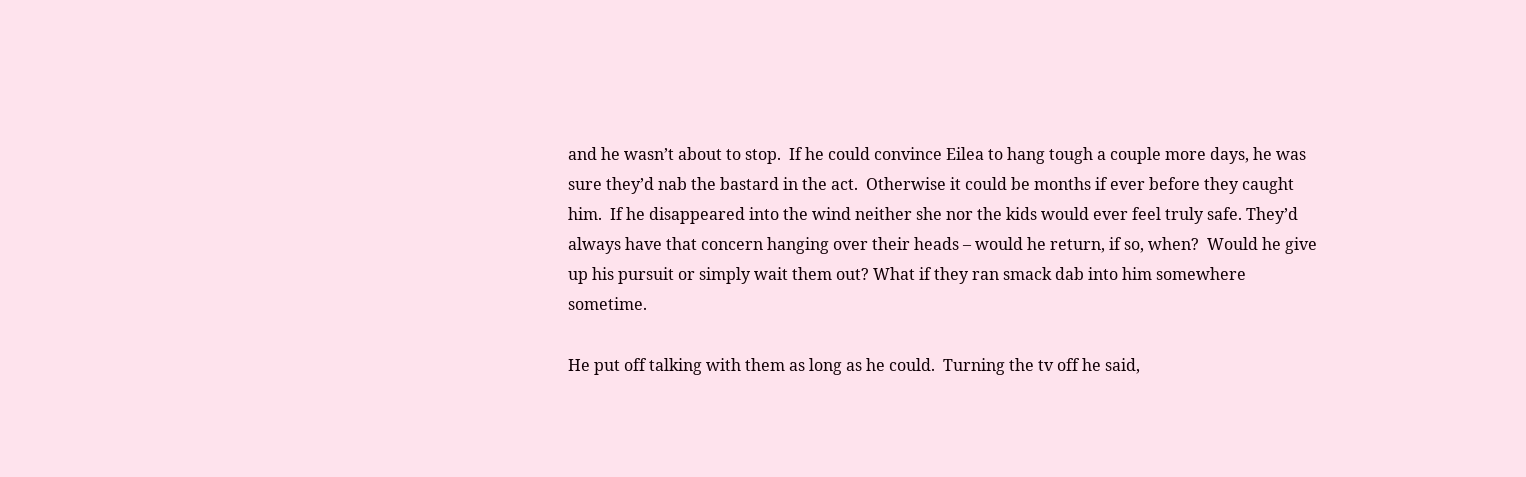and he wasn’t about to stop.  If he could convince Eilea to hang tough a couple more days, he was sure they’d nab the bastard in the act.  Otherwise it could be months if ever before they caught him.  If he disappeared into the wind neither she nor the kids would ever feel truly safe. They’d always have that concern hanging over their heads – would he return, if so, when?  Would he give up his pursuit or simply wait them out? What if they ran smack dab into him somewhere sometime.

He put off talking with them as long as he could.  Turning the tv off he said,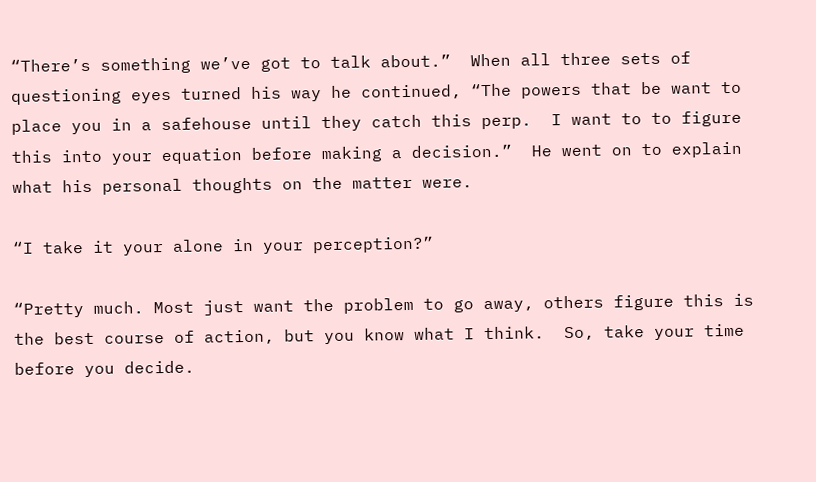“There’s something we’ve got to talk about.”  When all three sets of questioning eyes turned his way he continued, “The powers that be want to place you in a safehouse until they catch this perp.  I want to to figure this into your equation before making a decision.”  He went on to explain what his personal thoughts on the matter were.

“I take it your alone in your perception?”

“Pretty much. Most just want the problem to go away, others figure this is the best course of action, but you know what I think.  So, take your time before you decide.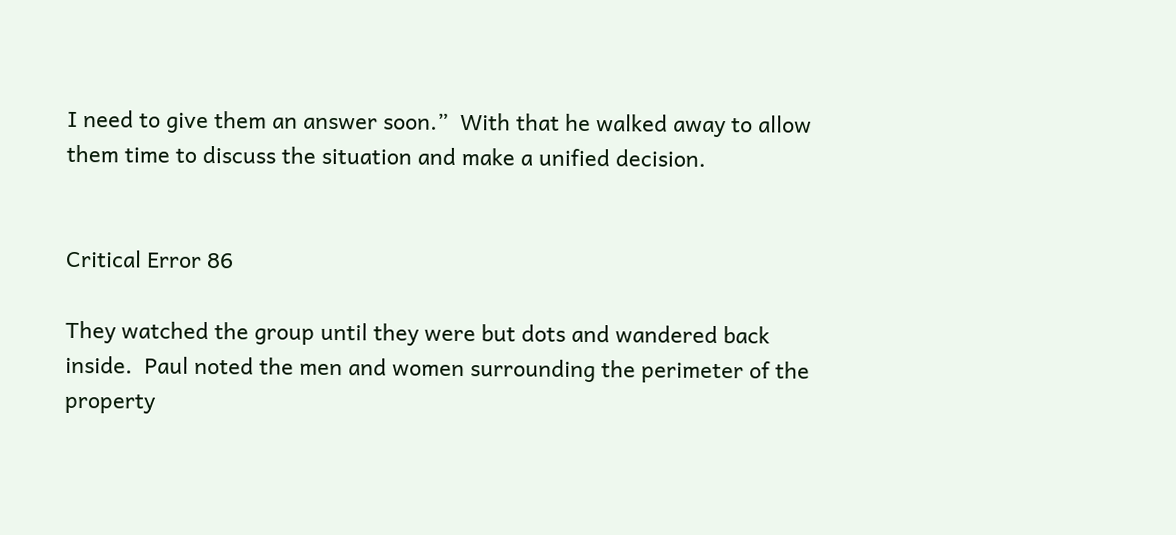I need to give them an answer soon.”  With that he walked away to allow them time to discuss the situation and make a unified decision.


Critical Error 86

They watched the group until they were but dots and wandered back inside.  Paul noted the men and women surrounding the perimeter of the property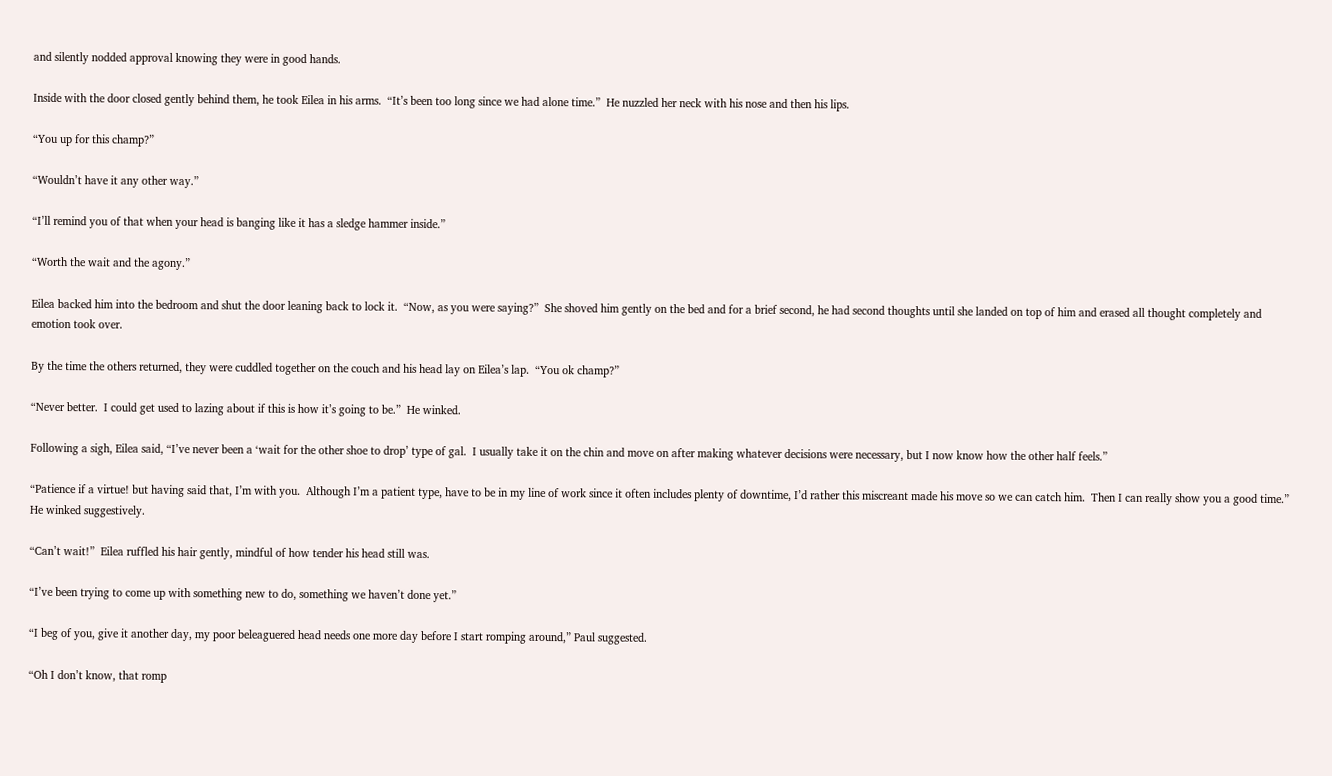and silently nodded approval knowing they were in good hands.

Inside with the door closed gently behind them, he took Eilea in his arms.  “It’s been too long since we had alone time.”  He nuzzled her neck with his nose and then his lips.

“You up for this champ?”

“Wouldn’t have it any other way.”

“I’ll remind you of that when your head is banging like it has a sledge hammer inside.”

“Worth the wait and the agony.”

Eilea backed him into the bedroom and shut the door leaning back to lock it.  “Now, as you were saying?”  She shoved him gently on the bed and for a brief second, he had second thoughts until she landed on top of him and erased all thought completely and emotion took over.

By the time the others returned, they were cuddled together on the couch and his head lay on Eilea’s lap.  “You ok champ?”

“Never better.  I could get used to lazing about if this is how it’s going to be.”  He winked.

Following a sigh, Eilea said, “I’ve never been a ‘wait for the other shoe to drop’ type of gal.  I usually take it on the chin and move on after making whatever decisions were necessary, but I now know how the other half feels.”

“Patience if a virtue! but having said that, I’m with you.  Although I’m a patient type, have to be in my line of work since it often includes plenty of downtime, I’d rather this miscreant made his move so we can catch him.  Then I can really show you a good time.”  He winked suggestively.

“Can’t wait!”  Eilea ruffled his hair gently, mindful of how tender his head still was.

“I’ve been trying to come up with something new to do, something we haven’t done yet.”

“I beg of you, give it another day, my poor beleaguered head needs one more day before I start romping around,” Paul suggested.

“Oh I don’t know, that romp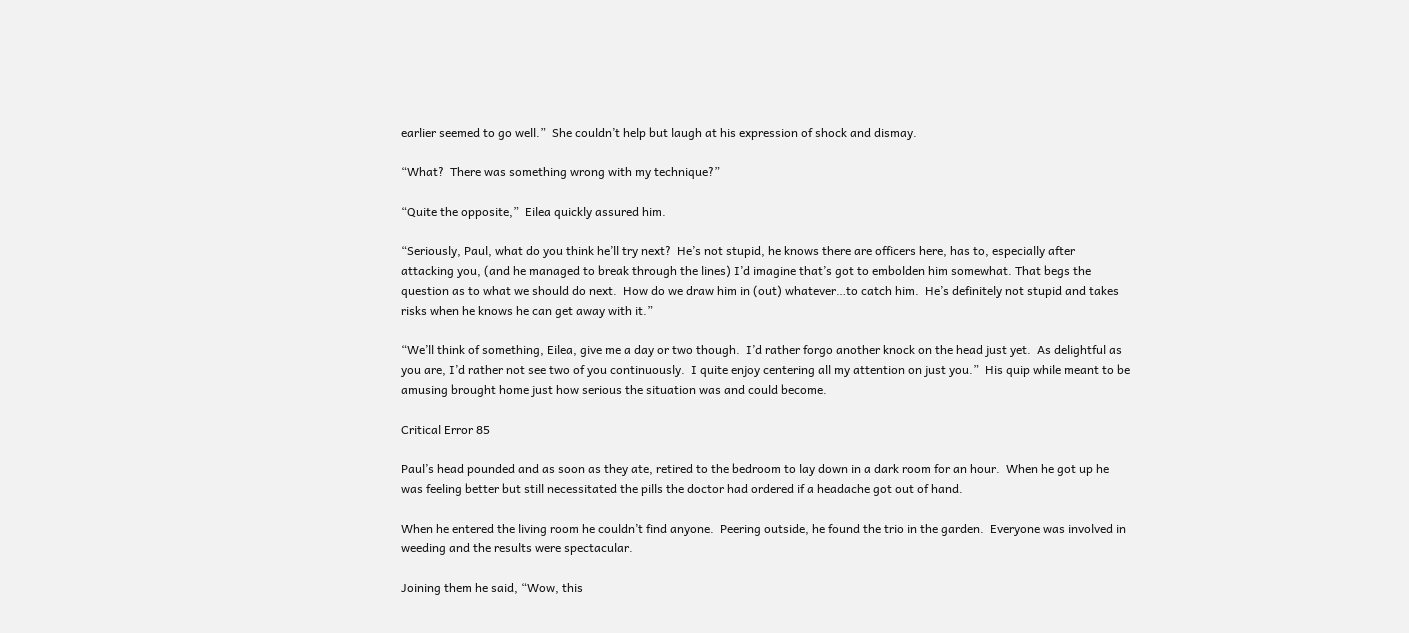earlier seemed to go well.”  She couldn’t help but laugh at his expression of shock and dismay.

“What?  There was something wrong with my technique?”

“Quite the opposite,”  Eilea quickly assured him.

“Seriously, Paul, what do you think he’ll try next?  He’s not stupid, he knows there are officers here, has to, especially after attacking you, (and he managed to break through the lines) I’d imagine that’s got to embolden him somewhat. That begs the question as to what we should do next.  How do we draw him in (out) whatever…to catch him.  He’s definitely not stupid and takes risks when he knows he can get away with it.”

“We’ll think of something, Eilea, give me a day or two though.  I’d rather forgo another knock on the head just yet.  As delightful as you are, I’d rather not see two of you continuously.  I quite enjoy centering all my attention on just you.”  His quip while meant to be amusing brought home just how serious the situation was and could become.

Critical Error 85

Paul’s head pounded and as soon as they ate, retired to the bedroom to lay down in a dark room for an hour.  When he got up he was feeling better but still necessitated the pills the doctor had ordered if a headache got out of hand.

When he entered the living room he couldn’t find anyone.  Peering outside, he found the trio in the garden.  Everyone was involved in weeding and the results were spectacular.

Joining them he said, “Wow, this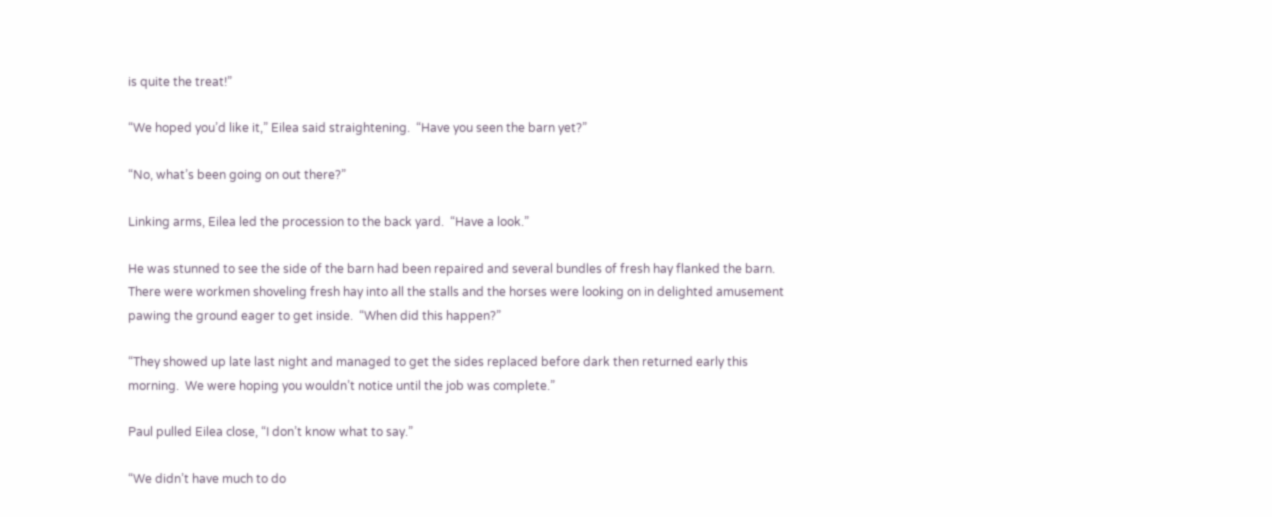is quite the treat!”

“We hoped you’d like it,” Eilea said straightening.  “Have you seen the barn yet?”

“No, what’s been going on out there?”

Linking arms, Eilea led the procession to the back yard.  “Have a look.”

He was stunned to see the side of the barn had been repaired and several bundles of fresh hay flanked the barn.  There were workmen shoveling fresh hay into all the stalls and the horses were looking on in delighted amusement pawing the ground eager to get inside.  “When did this happen?”

“They showed up late last night and managed to get the sides replaced before dark then returned early this morning.  We were hoping you wouldn’t notice until the job was complete.”

Paul pulled Eilea close, “I don’t know what to say.”

“We didn’t have much to do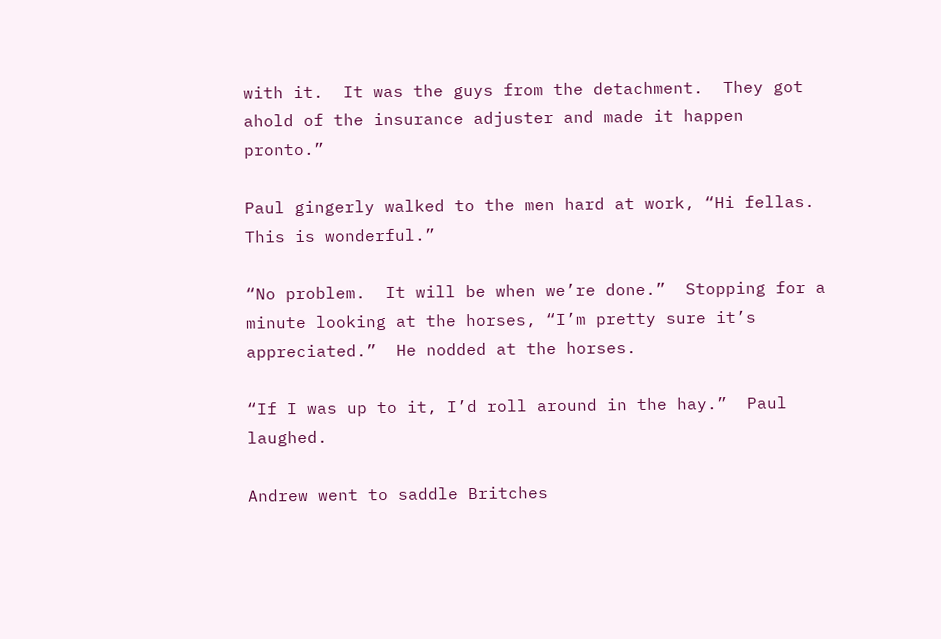with it.  It was the guys from the detachment.  They got ahold of the insurance adjuster and made it happen pronto.”

Paul gingerly walked to the men hard at work, “Hi fellas.  This is wonderful.”

“No problem.  It will be when we’re done.”  Stopping for a minute looking at the horses, “I’m pretty sure it’s appreciated.”  He nodded at the horses.

“If I was up to it, I’d roll around in the hay.”  Paul laughed.

Andrew went to saddle Britches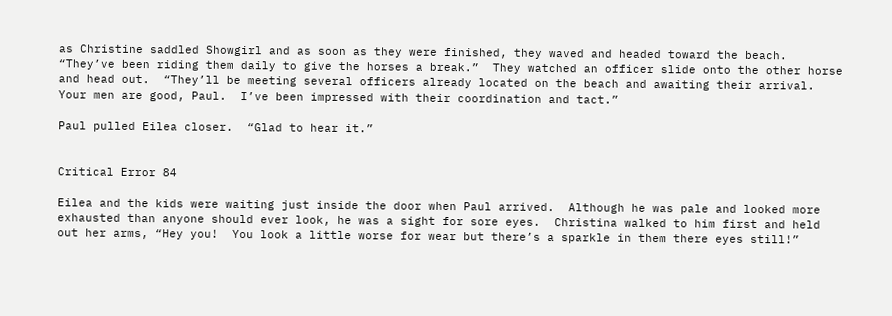as Christine saddled Showgirl and as soon as they were finished, they waved and headed toward the beach.  “They’ve been riding them daily to give the horses a break.”  They watched an officer slide onto the other horse and head out.  “They’ll be meeting several officers already located on the beach and awaiting their arrival.  Your men are good, Paul.  I’ve been impressed with their coordination and tact.”

Paul pulled Eilea closer.  “Glad to hear it.”


Critical Error 84

Eilea and the kids were waiting just inside the door when Paul arrived.  Although he was pale and looked more exhausted than anyone should ever look, he was a sight for sore eyes.  Christina walked to him first and held out her arms, “Hey you!  You look a little worse for wear but there’s a sparkle in them there eyes still!”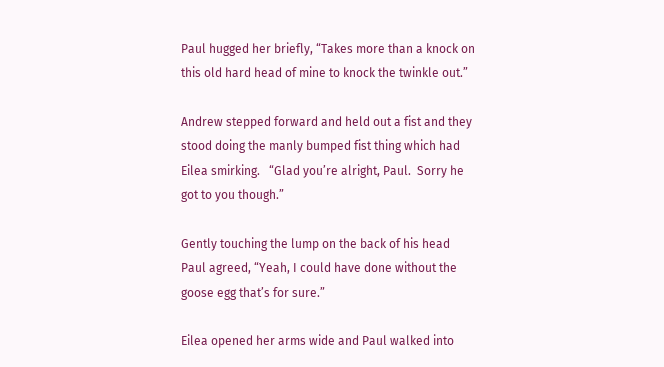Paul hugged her briefly, “Takes more than a knock on this old hard head of mine to knock the twinkle out.”

Andrew stepped forward and held out a fist and they stood doing the manly bumped fist thing which had Eilea smirking.   “Glad you’re alright, Paul.  Sorry he got to you though.”

Gently touching the lump on the back of his head Paul agreed, “Yeah, I could have done without the goose egg that’s for sure.”

Eilea opened her arms wide and Paul walked into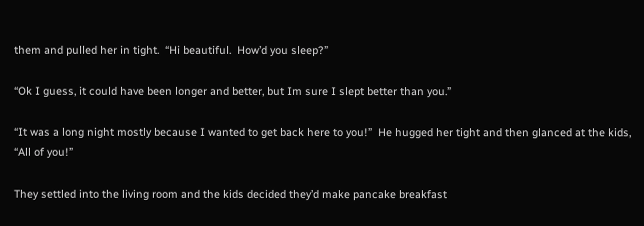them and pulled her in tight.  “Hi beautiful.  How’d you sleep?”

“Ok I guess, it could have been longer and better, but Im sure I slept better than you.”

“It was a long night mostly because I wanted to get back here to you!”  He hugged her tight and then glanced at the kids, “All of you!”

They settled into the living room and the kids decided they’d make pancake breakfast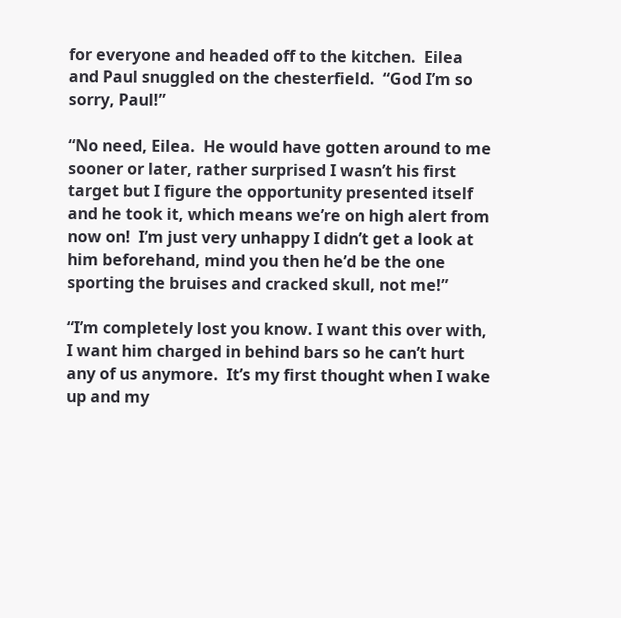for everyone and headed off to the kitchen.  Eilea and Paul snuggled on the chesterfield.  “God I’m so sorry, Paul!”

“No need, Eilea.  He would have gotten around to me sooner or later, rather surprised I wasn’t his first target but I figure the opportunity presented itself and he took it, which means we’re on high alert from now on!  I’m just very unhappy I didn’t get a look at him beforehand, mind you then he’d be the one sporting the bruises and cracked skull, not me!”

“I’m completely lost you know. I want this over with, I want him charged in behind bars so he can’t hurt any of us anymore.  It’s my first thought when I wake up and my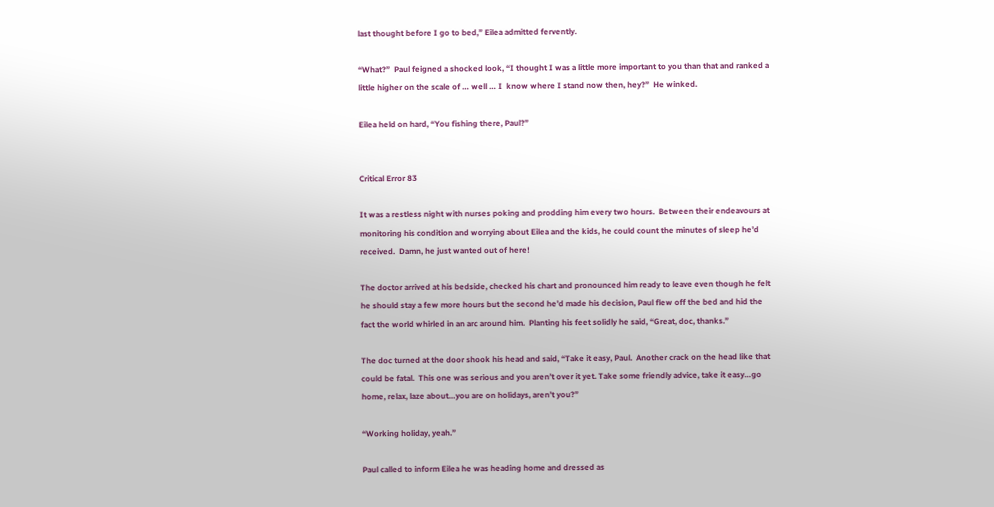last thought before I go to bed,” Eilea admitted fervently.

“What?”  Paul feigned a shocked look, “I thought I was a little more important to you than that and ranked a little higher on the scale of … well … I  know where I stand now then, hey?”  He winked.

Eilea held on hard, “You fishing there, Paul?”


Critical Error 83

It was a restless night with nurses poking and prodding him every two hours.  Between their endeavours at monitoring his condition and worrying about Eilea and the kids, he could count the minutes of sleep he’d received.  Damn, he just wanted out of here!

The doctor arrived at his bedside, checked his chart and pronounced him ready to leave even though he felt he should stay a few more hours but the second he’d made his decision, Paul flew off the bed and hid the fact the world whirled in an arc around him.  Planting his feet solidly he said, “Great, doc, thanks.”

The doc turned at the door shook his head and said, “Take it easy, Paul.  Another crack on the head like that could be fatal.  This one was serious and you aren’t over it yet. Take some friendly advice, take it easy…go home, relax, laze about…you are on holidays, aren’t you?”

“Working holiday, yeah.”

Paul called to inform Eilea he was heading home and dressed as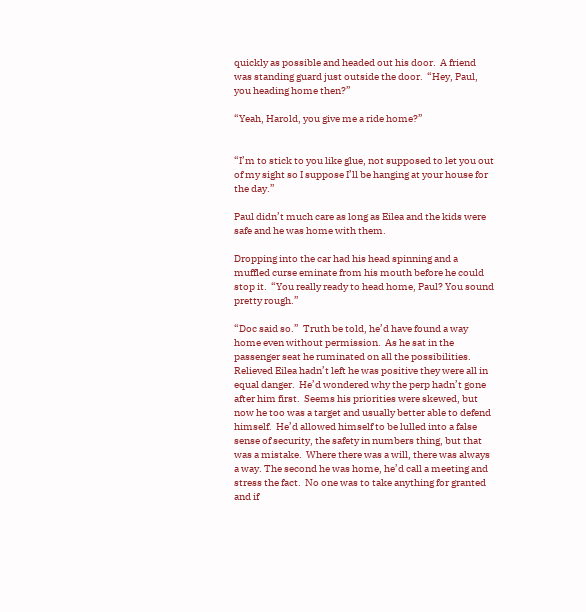quickly as possible and headed out his door.  A friend was standing guard just outside the door.  “Hey, Paul, you heading home then?”

“Yeah, Harold, you give me a ride home?”


“I’m to stick to you like glue, not supposed to let you out of my sight so I suppose I’ll be hanging at your house for the day.”

Paul didn’t much care as long as Eilea and the kids were safe and he was home with them.

Dropping into the car had his head spinning and a muffled curse eminate from his mouth before he could stop it.  “You really ready to head home, Paul? You sound pretty rough.”

“Doc said so.”  Truth be told, he’d have found a way home even without permission.  As he sat in the passenger seat he ruminated on all the possibilities.  Relieved Eilea hadn’t left he was positive they were all in equal danger.  He’d wondered why the perp hadn’t gone after him first.  Seems his priorities were skewed, but now he too was a target and usually better able to defend himself.  He’d allowed himself to be lulled into a false sense of security, the safety in numbers thing, but that was a mistake.  Where there was a will, there was always a way. The second he was home, he’d call a meeting and stress the fact.  No one was to take anything for granted and if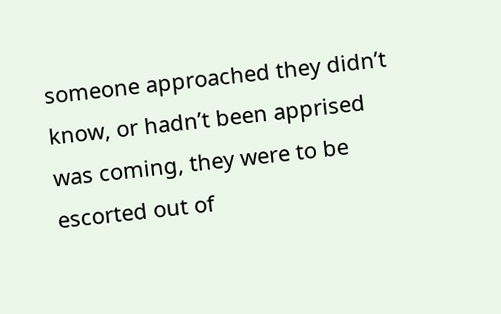someone approached they didn’t know, or hadn’t been apprised was coming, they were to be escorted out of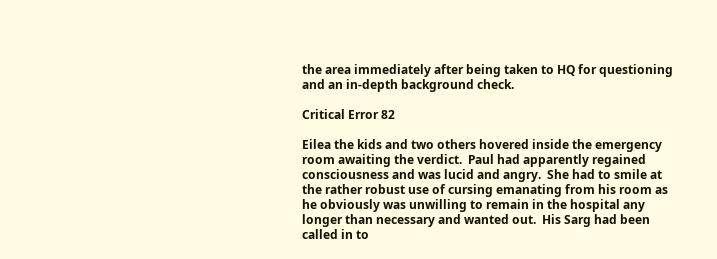the area immediately after being taken to HQ for questioning and an in-depth background check.

Critical Error 82

Eilea the kids and two others hovered inside the emergency room awaiting the verdict.  Paul had apparently regained consciousness and was lucid and angry.  She had to smile at the rather robust use of cursing emanating from his room as he obviously was unwilling to remain in the hospital any longer than necessary and wanted out.  His Sarg had been called in to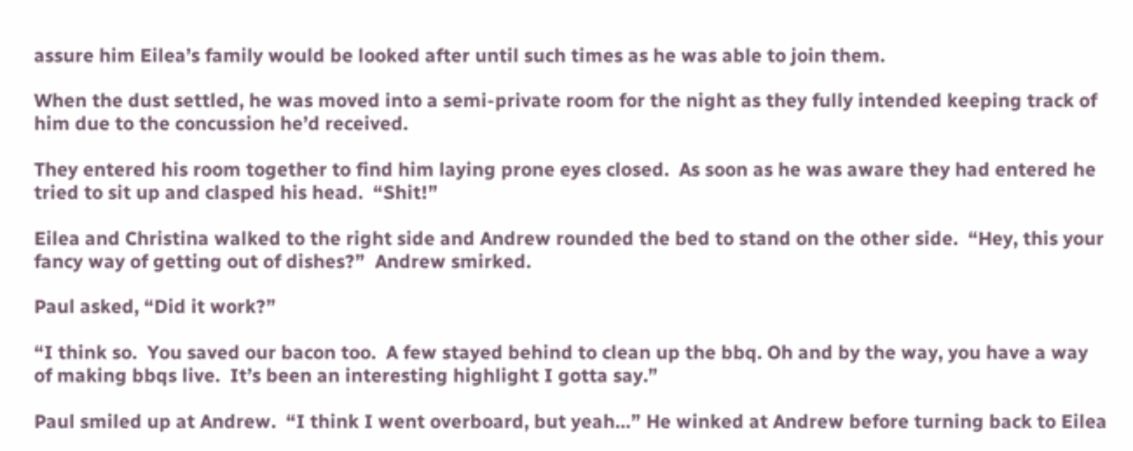assure him Eilea’s family would be looked after until such times as he was able to join them.

When the dust settled, he was moved into a semi-private room for the night as they fully intended keeping track of him due to the concussion he’d received.

They entered his room together to find him laying prone eyes closed.  As soon as he was aware they had entered he tried to sit up and clasped his head.  “Shit!”

Eilea and Christina walked to the right side and Andrew rounded the bed to stand on the other side.  “Hey, this your fancy way of getting out of dishes?”  Andrew smirked.

Paul asked, “Did it work?”

“I think so.  You saved our bacon too.  A few stayed behind to clean up the bbq. Oh and by the way, you have a way of making bbqs live.  It’s been an interesting highlight I gotta say.”

Paul smiled up at Andrew.  “I think I went overboard, but yeah…” He winked at Andrew before turning back to Eilea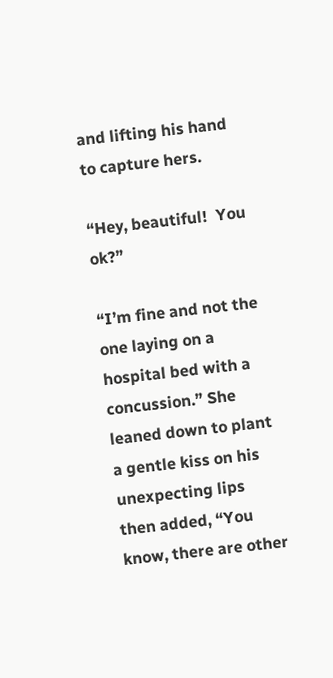and lifting his hand to capture hers.

“Hey, beautiful!  You ok?”

“I’m fine and not the one laying on a hospital bed with a concussion.” She leaned down to plant a gentle kiss on his unexpecting lips then added, “You know, there are other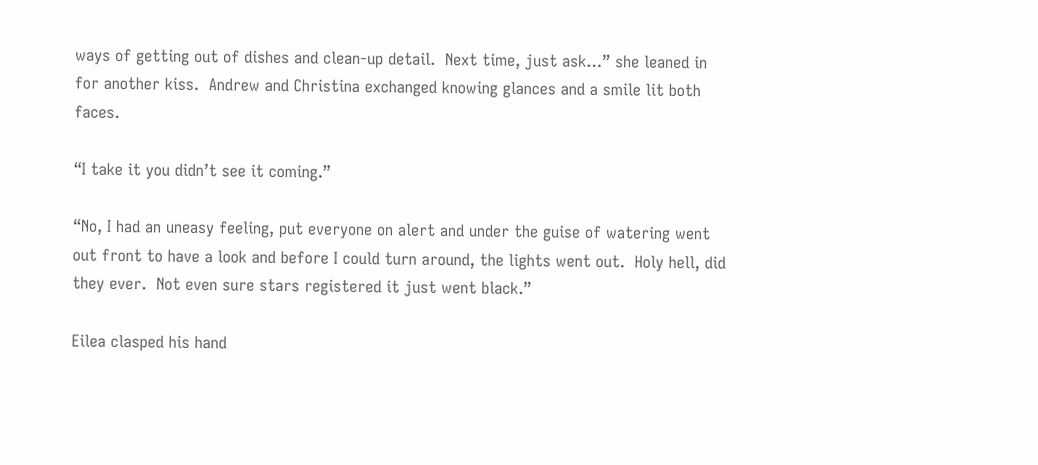ways of getting out of dishes and clean-up detail.  Next time, just ask…” she leaned in for another kiss.  Andrew and Christina exchanged knowing glances and a smile lit both faces.

“I take it you didn’t see it coming.”

“No, I had an uneasy feeling, put everyone on alert and under the guise of watering went out front to have a look and before I could turn around, the lights went out.  Holy hell, did they ever.  Not even sure stars registered it just went black.”

Eilea clasped his hand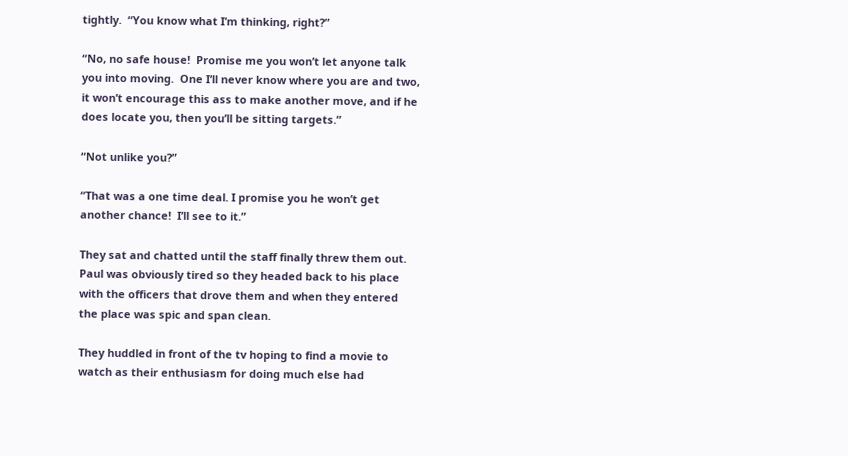tightly.  “You know what I’m thinking, right?”

“No, no safe house!  Promise me you won’t let anyone talk you into moving.  One I’ll never know where you are and two, it won’t encourage this ass to make another move, and if he does locate you, then you’ll be sitting targets.”

“Not unlike you?”

“That was a one time deal. I promise you he won’t get another chance!  I’ll see to it.”

They sat and chatted until the staff finally threw them out.  Paul was obviously tired so they headed back to his place with the officers that drove them and when they entered the place was spic and span clean.

They huddled in front of the tv hoping to find a movie to watch as their enthusiasm for doing much else had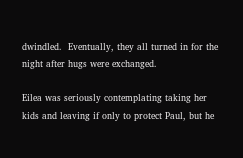dwindled.  Eventually, they all turned in for the night after hugs were exchanged.

Eilea was seriously contemplating taking her kids and leaving if only to protect Paul, but he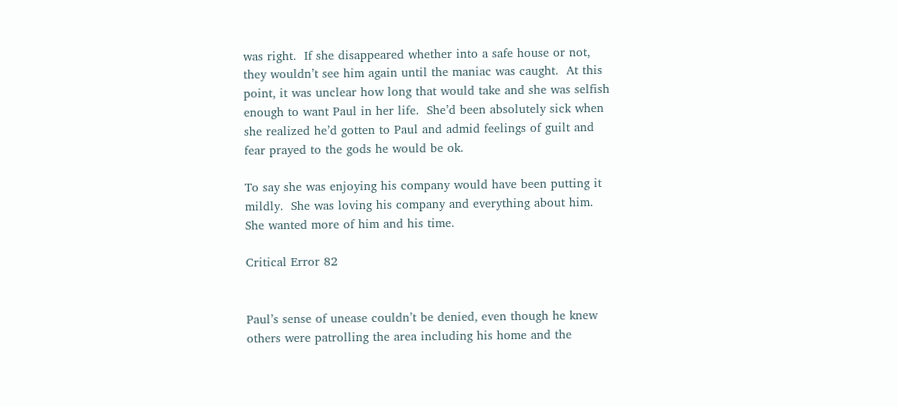was right.  If she disappeared whether into a safe house or not, they wouldn’t see him again until the maniac was caught.  At this point, it was unclear how long that would take and she was selfish enough to want Paul in her life.  She’d been absolutely sick when she realized he’d gotten to Paul and admid feelings of guilt and fear prayed to the gods he would be ok.

To say she was enjoying his company would have been putting it mildly.  She was loving his company and everything about him.  She wanted more of him and his time.

Critical Error 82


Paul’s sense of unease couldn’t be denied, even though he knew others were patrolling the area including his home and the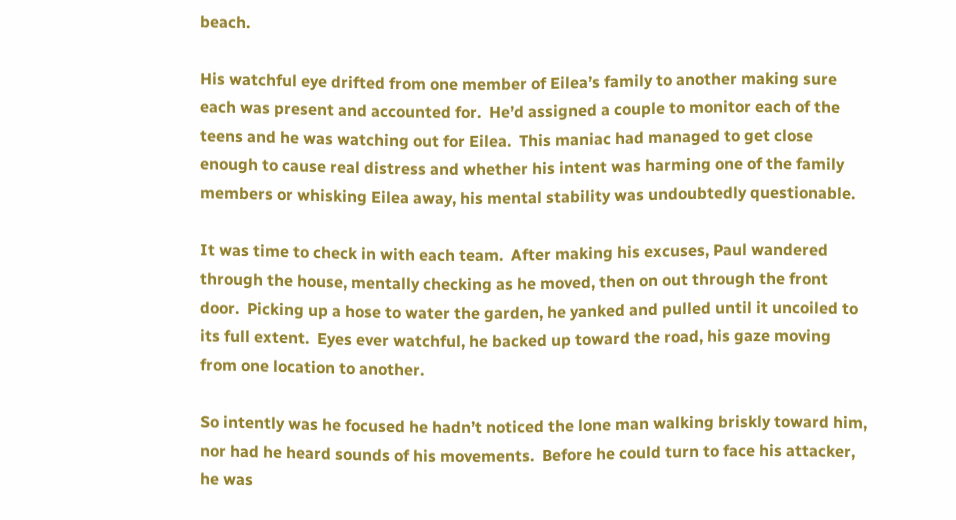beach.

His watchful eye drifted from one member of Eilea’s family to another making sure each was present and accounted for.  He’d assigned a couple to monitor each of the teens and he was watching out for Eilea.  This maniac had managed to get close enough to cause real distress and whether his intent was harming one of the family members or whisking Eilea away, his mental stability was undoubtedly questionable.

It was time to check in with each team.  After making his excuses, Paul wandered through the house, mentally checking as he moved, then on out through the front door.  Picking up a hose to water the garden, he yanked and pulled until it uncoiled to its full extent.  Eyes ever watchful, he backed up toward the road, his gaze moving from one location to another.

So intently was he focused he hadn’t noticed the lone man walking briskly toward him, nor had he heard sounds of his movements.  Before he could turn to face his attacker, he was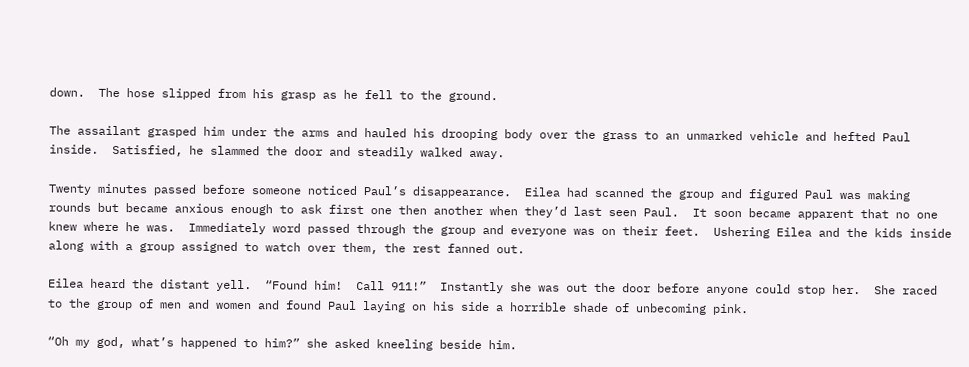down.  The hose slipped from his grasp as he fell to the ground.

The assailant grasped him under the arms and hauled his drooping body over the grass to an unmarked vehicle and hefted Paul inside.  Satisfied, he slammed the door and steadily walked away.

Twenty minutes passed before someone noticed Paul’s disappearance.  Eilea had scanned the group and figured Paul was making rounds but became anxious enough to ask first one then another when they’d last seen Paul.  It soon became apparent that no one knew where he was.  Immediately word passed through the group and everyone was on their feet.  Ushering Eilea and the kids inside along with a group assigned to watch over them, the rest fanned out.

Eilea heard the distant yell.  “Found him!  Call 911!”  Instantly she was out the door before anyone could stop her.  She raced to the group of men and women and found Paul laying on his side a horrible shade of unbecoming pink.

“Oh my god, what’s happened to him?” she asked kneeling beside him.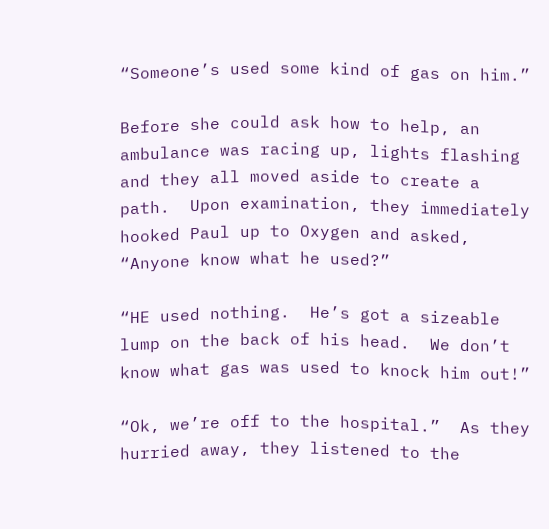“Someone’s used some kind of gas on him.”

Before she could ask how to help, an ambulance was racing up, lights flashing and they all moved aside to create a path.  Upon examination, they immediately hooked Paul up to Oxygen and asked, “Anyone know what he used?”

“HE used nothing.  He’s got a sizeable lump on the back of his head.  We don’t know what gas was used to knock him out!”

“Ok, we’re off to the hospital.”  As they hurried away, they listened to the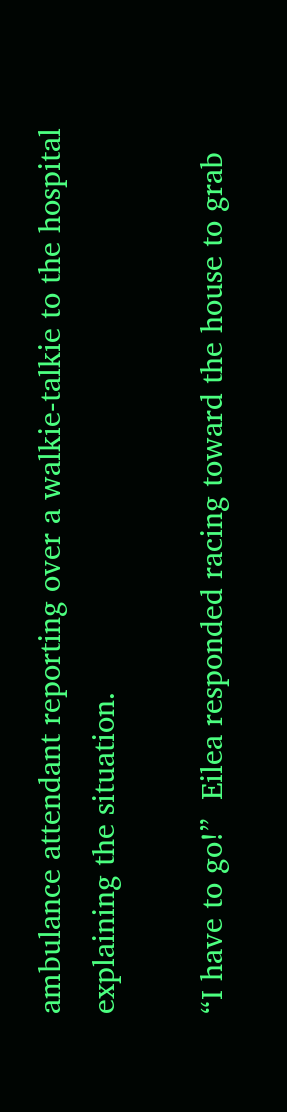ambulance attendant reporting over a walkie-talkie to the hospital explaining the situation.

“I have to go!”  Eilea responded racing toward the house to grab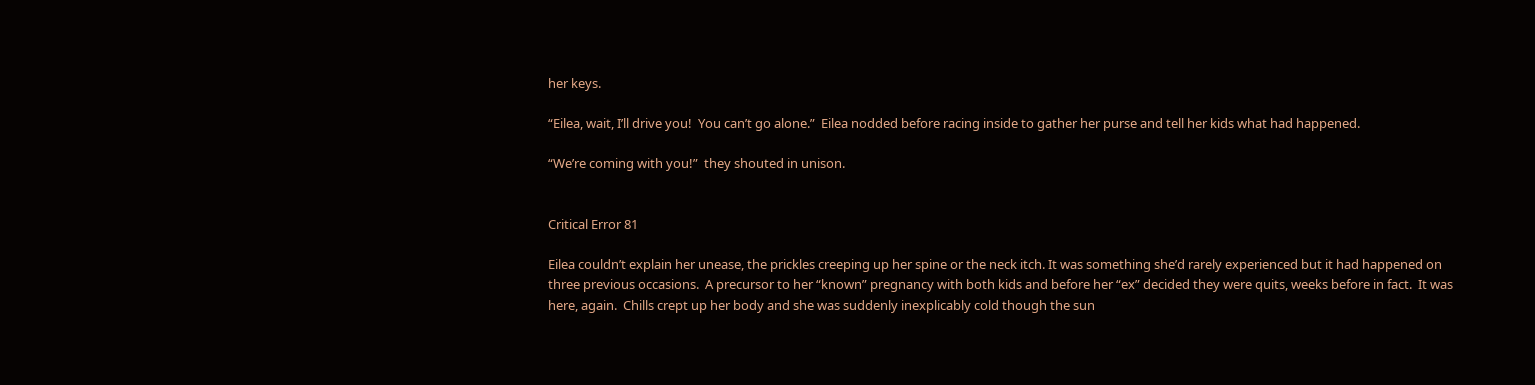her keys.

“Eilea, wait, I’ll drive you!  You can’t go alone.”  Eilea nodded before racing inside to gather her purse and tell her kids what had happened.

“We’re coming with you!”  they shouted in unison.


Critical Error 81

Eilea couldn’t explain her unease, the prickles creeping up her spine or the neck itch. It was something she’d rarely experienced but it had happened on three previous occasions.  A precursor to her “known” pregnancy with both kids and before her “ex” decided they were quits, weeks before in fact.  It was here, again.  Chills crept up her body and she was suddenly inexplicably cold though the sun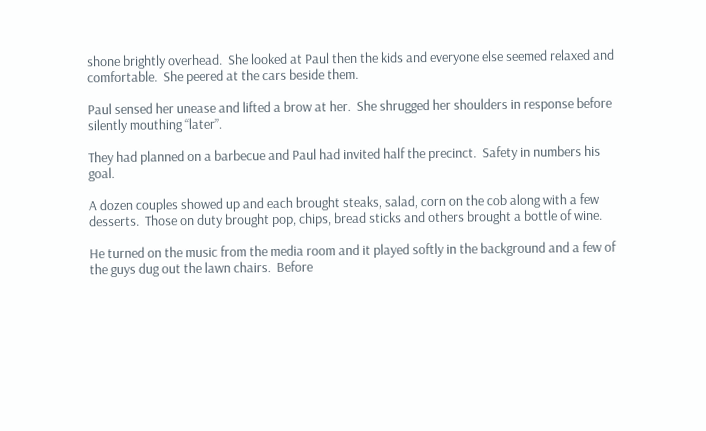shone brightly overhead.  She looked at Paul then the kids and everyone else seemed relaxed and comfortable.  She peered at the cars beside them.

Paul sensed her unease and lifted a brow at her.  She shrugged her shoulders in response before silently mouthing “later”.

They had planned on a barbecue and Paul had invited half the precinct.  Safety in numbers his goal.

A dozen couples showed up and each brought steaks, salad, corn on the cob along with a few desserts.  Those on duty brought pop, chips, bread sticks and others brought a bottle of wine.

He turned on the music from the media room and it played softly in the background and a few of the guys dug out the lawn chairs.  Before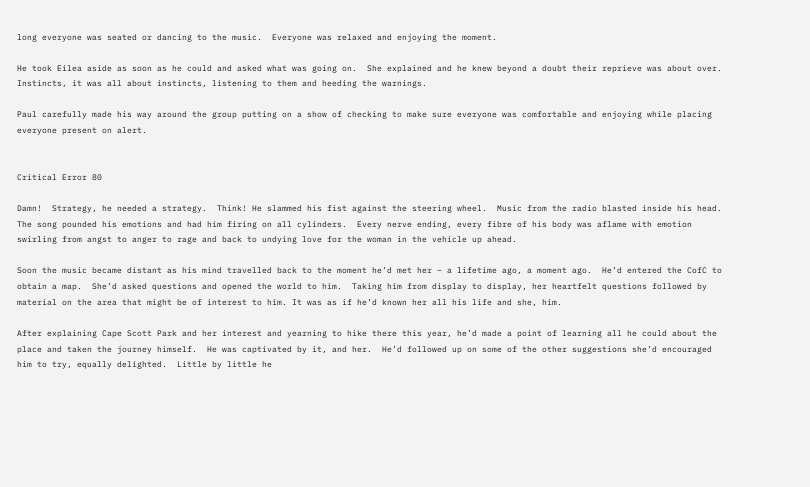long everyone was seated or dancing to the music.  Everyone was relaxed and enjoying the moment.

He took Eilea aside as soon as he could and asked what was going on.  She explained and he knew beyond a doubt their reprieve was about over.  Instincts, it was all about instincts, listening to them and heeding the warnings.

Paul carefully made his way around the group putting on a show of checking to make sure everyone was comfortable and enjoying while placing everyone present on alert.


Critical Error 80

Damn!  Strategy, he needed a strategy.  Think! He slammed his fist against the steering wheel.  Music from the radio blasted inside his head.  The song pounded his emotions and had him firing on all cylinders.  Every nerve ending, every fibre of his body was aflame with emotion swirling from angst to anger to rage and back to undying love for the woman in the vehicle up ahead.

Soon the music became distant as his mind travelled back to the moment he’d met her – a lifetime ago, a moment ago.  He’d entered the CofC to obtain a map.  She’d asked questions and opened the world to him.  Taking him from display to display, her heartfelt questions followed by material on the area that might be of interest to him. It was as if he’d known her all his life and she, him.

After explaining Cape Scott Park and her interest and yearning to hike there this year, he’d made a point of learning all he could about the place and taken the journey himself.  He was captivated by it, and her.  He’d followed up on some of the other suggestions she’d encouraged him to try, equally delighted.  Little by little he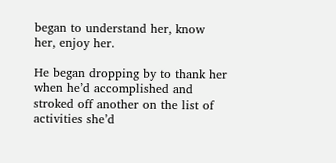began to understand her, know her, enjoy her.

He began dropping by to thank her when he’d accomplished and stroked off another on the list of activities she’d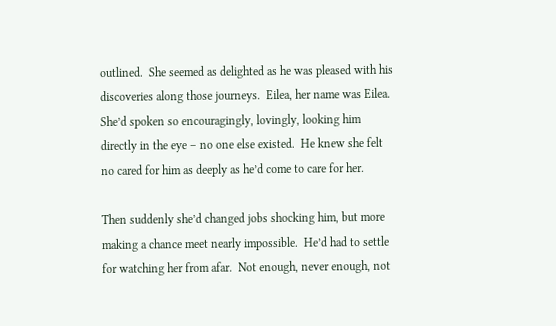outlined.  She seemed as delighted as he was pleased with his discoveries along those journeys.  Eilea, her name was Eilea.  She’d spoken so encouragingly, lovingly, looking him directly in the eye – no one else existed.  He knew she felt no cared for him as deeply as he’d come to care for her.

Then suddenly she’d changed jobs shocking him, but more making a chance meet nearly impossible.  He’d had to settle for watching her from afar.  Not enough, never enough, not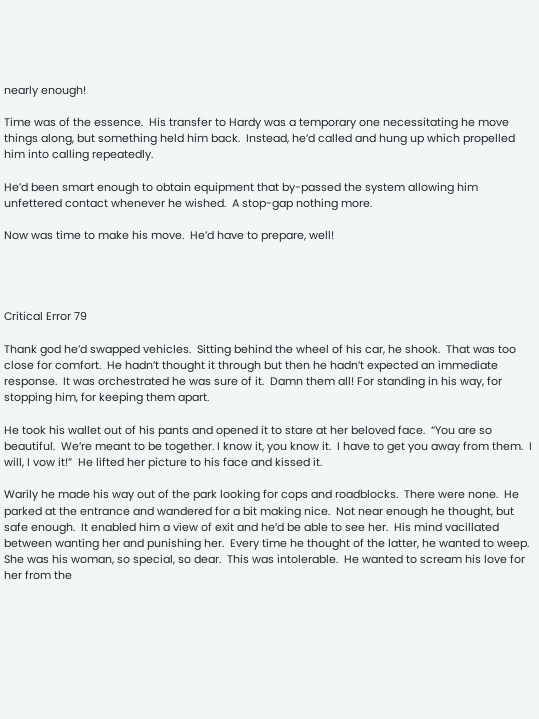nearly enough!

Time was of the essence.  His transfer to Hardy was a temporary one necessitating he move things along, but something held him back.  Instead, he’d called and hung up which propelled him into calling repeatedly.

He’d been smart enough to obtain equipment that by-passed the system allowing him unfettered contact whenever he wished.  A stop-gap nothing more.

Now was time to make his move.  He’d have to prepare, well!




Critical Error 79

Thank god he’d swapped vehicles.  Sitting behind the wheel of his car, he shook.  That was too close for comfort.  He hadn’t thought it through but then he hadn’t expected an immediate response.  It was orchestrated he was sure of it.  Damn them all! For standing in his way, for stopping him, for keeping them apart.

He took his wallet out of his pants and opened it to stare at her beloved face.  “You are so beautiful.  We’re meant to be together. I know it, you know it.  I have to get you away from them.  I will, I vow it!”  He lifted her picture to his face and kissed it.

Warily he made his way out of the park looking for cops and roadblocks.  There were none.  He parked at the entrance and wandered for a bit making nice.  Not near enough he thought, but safe enough.  It enabled him a view of exit and he’d be able to see her.  His mind vacillated between wanting her and punishing her.  Every time he thought of the latter, he wanted to weep.  She was his woman, so special, so dear.  This was intolerable.  He wanted to scream his love for her from the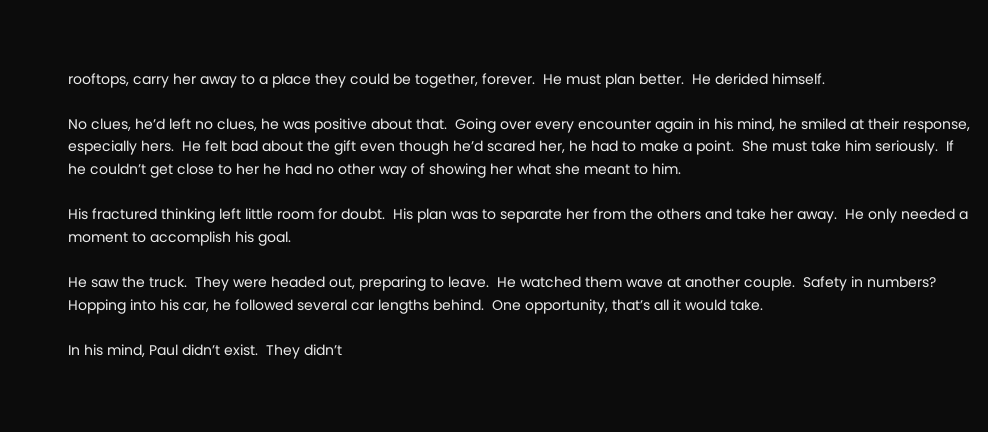rooftops, carry her away to a place they could be together, forever.  He must plan better.  He derided himself.

No clues, he’d left no clues, he was positive about that.  Going over every encounter again in his mind, he smiled at their response, especially hers.  He felt bad about the gift even though he’d scared her, he had to make a point.  She must take him seriously.  If he couldn’t get close to her he had no other way of showing her what she meant to him.

His fractured thinking left little room for doubt.  His plan was to separate her from the others and take her away.  He only needed a moment to accomplish his goal.

He saw the truck.  They were headed out, preparing to leave.  He watched them wave at another couple.  Safety in numbers?  Hopping into his car, he followed several car lengths behind.  One opportunity, that’s all it would take.

In his mind, Paul didn’t exist.  They didn’t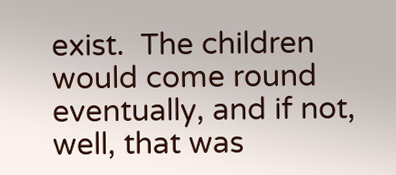exist.  The children would come round eventually, and if not, well, that was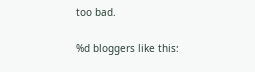too bad.

%d bloggers like this: